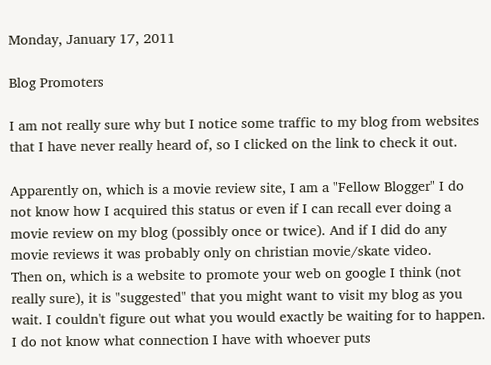Monday, January 17, 2011

Blog Promoters

I am not really sure why but I notice some traffic to my blog from websites that I have never really heard of, so I clicked on the link to check it out.

Apparently on, which is a movie review site, I am a "Fellow Blogger" I do not know how I acquired this status or even if I can recall ever doing a movie review on my blog (possibly once or twice). And if I did do any movie reviews it was probably only on christian movie/skate video.
Then on, which is a website to promote your web on google I think (not really sure), it is "suggested" that you might want to visit my blog as you wait. I couldn't figure out what you would exactly be waiting for to happen.
I do not know what connection I have with whoever puts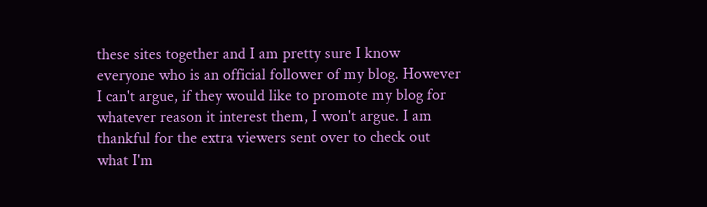these sites together and I am pretty sure I know everyone who is an official follower of my blog. However I can't argue, if they would like to promote my blog for whatever reason it interest them, I won't argue. I am thankful for the extra viewers sent over to check out what I'm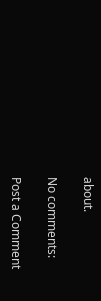about.

No comments:

Post a Comment